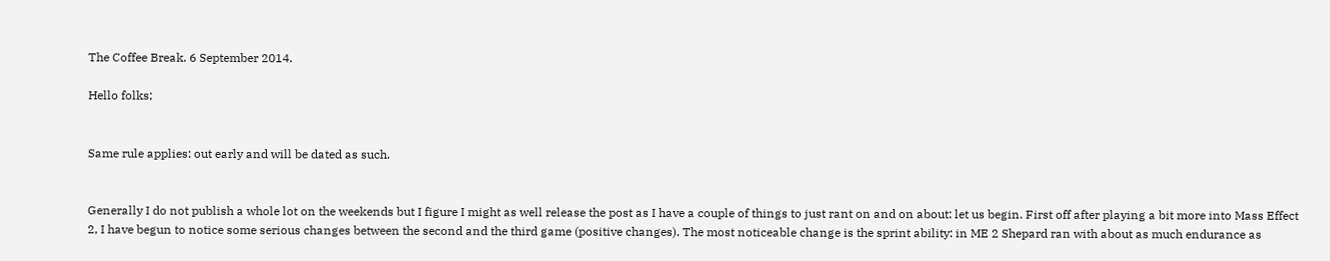The Coffee Break. 6 September 2014.

Hello folks;


Same rule applies: out early and will be dated as such.


Generally I do not publish a whole lot on the weekends but I figure I might as well release the post as I have a couple of things to just rant on and on about: let us begin. First off after playing a bit more into Mass Effect 2, I have begun to notice some serious changes between the second and the third game (positive changes). The most noticeable change is the sprint ability: in ME 2 Shepard ran with about as much endurance as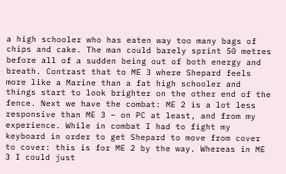a high schooler who has eaten way too many bags of chips and cake. The man could barely sprint 50 metres before all of a sudden being out of both energy and breath. Contrast that to ME 3 where Shepard feels more like a Marine than a fat high schooler and things start to look brighter on the other end of the fence. Next we have the combat: ME 2 is a lot less responsive than ME 3 – on PC at least, and from my experience. While in combat I had to fight my keyboard in order to get Shepard to move from cover to cover: this is for ME 2 by the way. Whereas in ME 3 I could just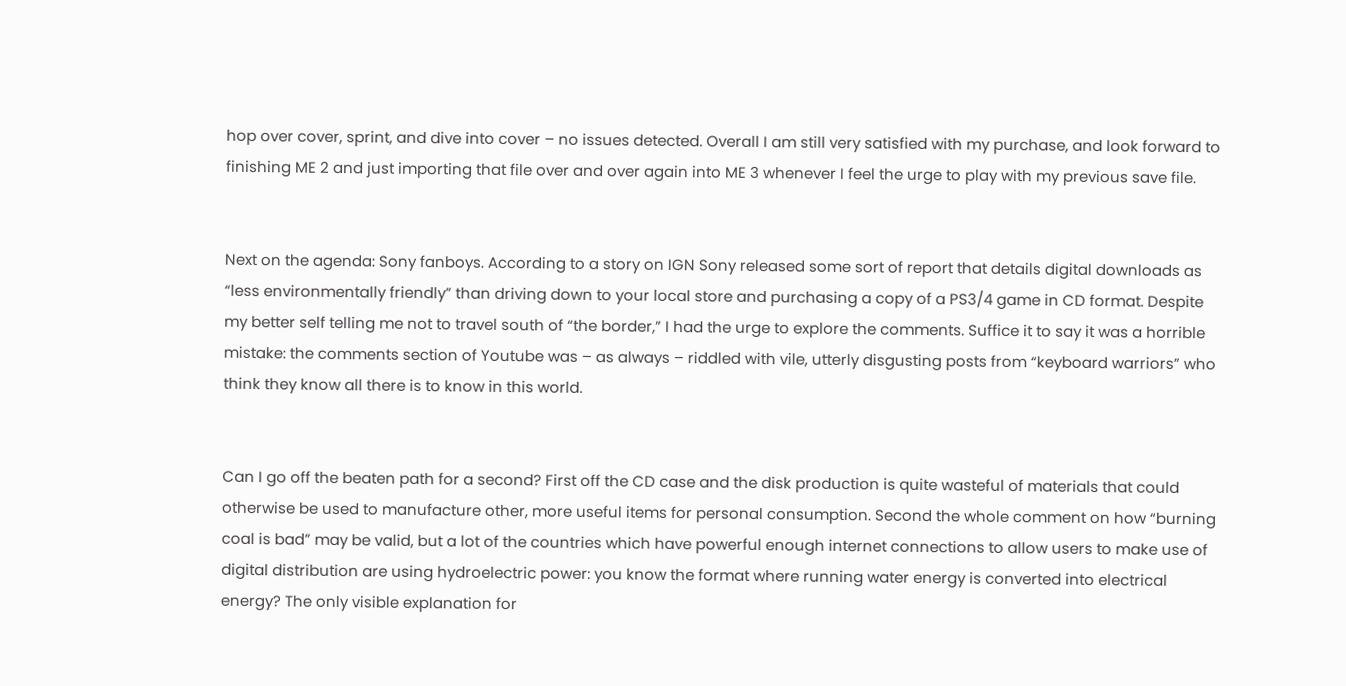hop over cover, sprint, and dive into cover – no issues detected. Overall I am still very satisfied with my purchase, and look forward to finishing ME 2 and just importing that file over and over again into ME 3 whenever I feel the urge to play with my previous save file.


Next on the agenda: Sony fanboys. According to a story on IGN Sony released some sort of report that details digital downloads as “less environmentally friendly” than driving down to your local store and purchasing a copy of a PS3/4 game in CD format. Despite my better self telling me not to travel south of “the border,” I had the urge to explore the comments. Suffice it to say it was a horrible mistake: the comments section of Youtube was – as always – riddled with vile, utterly disgusting posts from “keyboard warriors” who think they know all there is to know in this world.


Can I go off the beaten path for a second? First off the CD case and the disk production is quite wasteful of materials that could otherwise be used to manufacture other, more useful items for personal consumption. Second the whole comment on how “burning coal is bad” may be valid, but a lot of the countries which have powerful enough internet connections to allow users to make use of digital distribution are using hydroelectric power: you know the format where running water energy is converted into electrical energy? The only visible explanation for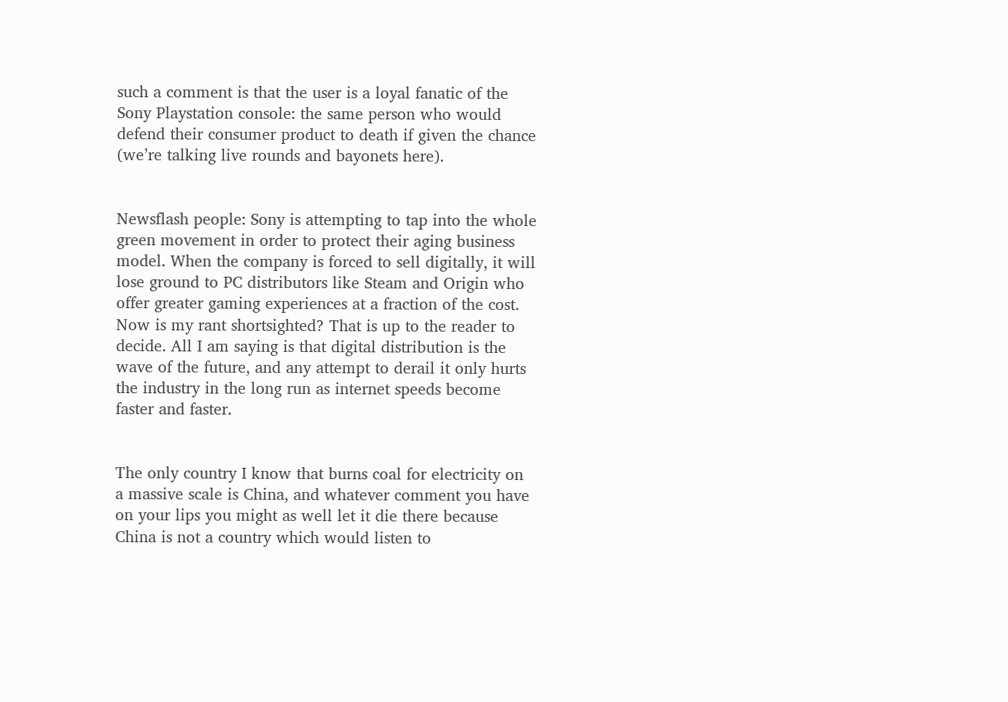such a comment is that the user is a loyal fanatic of the Sony Playstation console: the same person who would defend their consumer product to death if given the chance (we’re talking live rounds and bayonets here).


Newsflash people: Sony is attempting to tap into the whole green movement in order to protect their aging business model. When the company is forced to sell digitally, it will lose ground to PC distributors like Steam and Origin who offer greater gaming experiences at a fraction of the cost. Now is my rant shortsighted? That is up to the reader to decide. All I am saying is that digital distribution is the wave of the future, and any attempt to derail it only hurts the industry in the long run as internet speeds become faster and faster.


The only country I know that burns coal for electricity on a massive scale is China, and whatever comment you have on your lips you might as well let it die there because China is not a country which would listen to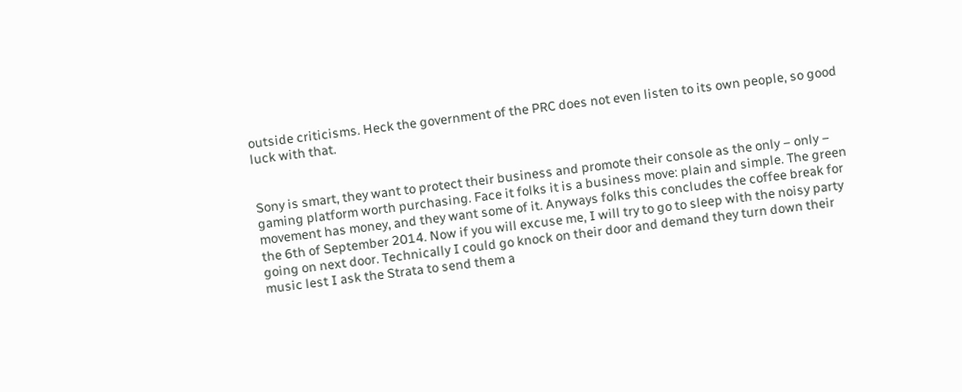outside criticisms. Heck the government of the PRC does not even listen to its own people, so good luck with that.


Sony is smart, they want to protect their business and promote their console as the only – only – gaming platform worth purchasing. Face it folks it is a business move: plain and simple. The green movement has money, and they want some of it. Anyways folks this concludes the coffee break for the 6th of September 2014. Now if you will excuse me, I will try to go to sleep with the noisy party going on next door. Technically I could go knock on their door and demand they turn down their music lest I ask the Strata to send them a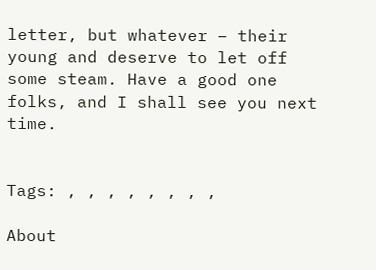letter, but whatever – their young and deserve to let off some steam. Have a good one folks, and I shall see you next time.


Tags: , , , , , , , ,

About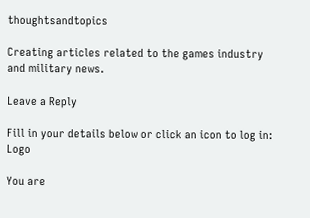thoughtsandtopics

Creating articles related to the games industry and military news.

Leave a Reply

Fill in your details below or click an icon to log in: Logo

You are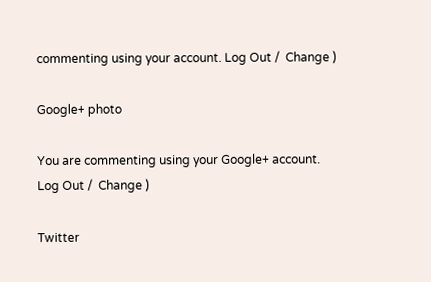commenting using your account. Log Out /  Change )

Google+ photo

You are commenting using your Google+ account. Log Out /  Change )

Twitter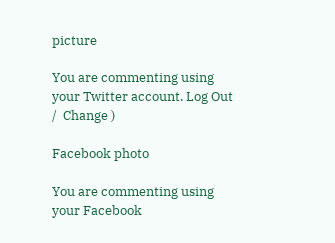picture

You are commenting using your Twitter account. Log Out /  Change )

Facebook photo

You are commenting using your Facebook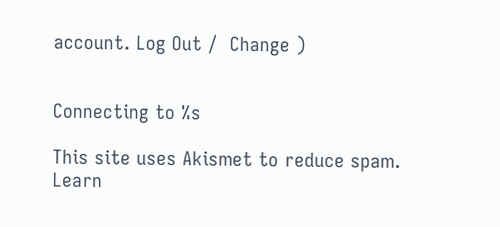account. Log Out /  Change )


Connecting to %s

This site uses Akismet to reduce spam. Learn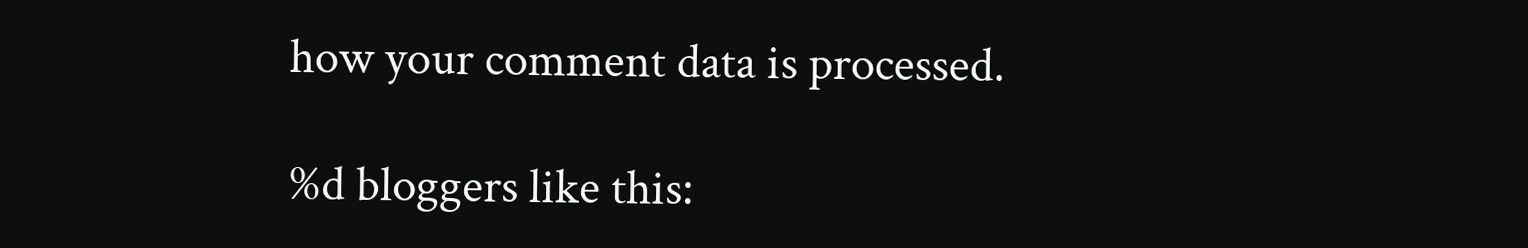how your comment data is processed.

%d bloggers like this: